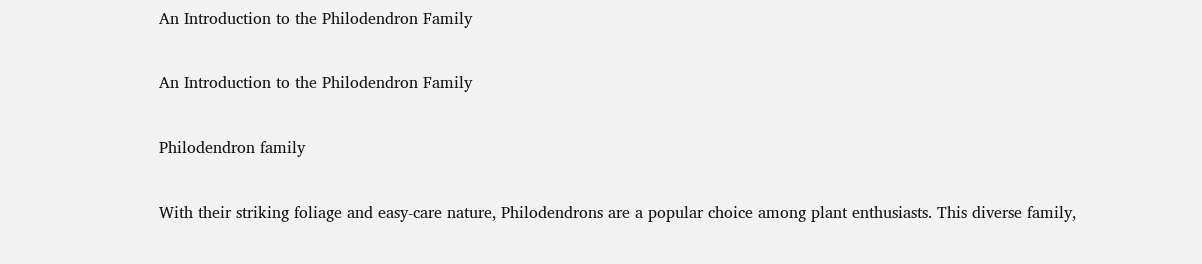An Introduction to the Philodendron Family

An Introduction to the Philodendron Family

Philodendron family

With their striking foliage and easy-care nature, Philodendrons are a popular choice among plant enthusiasts. This diverse family,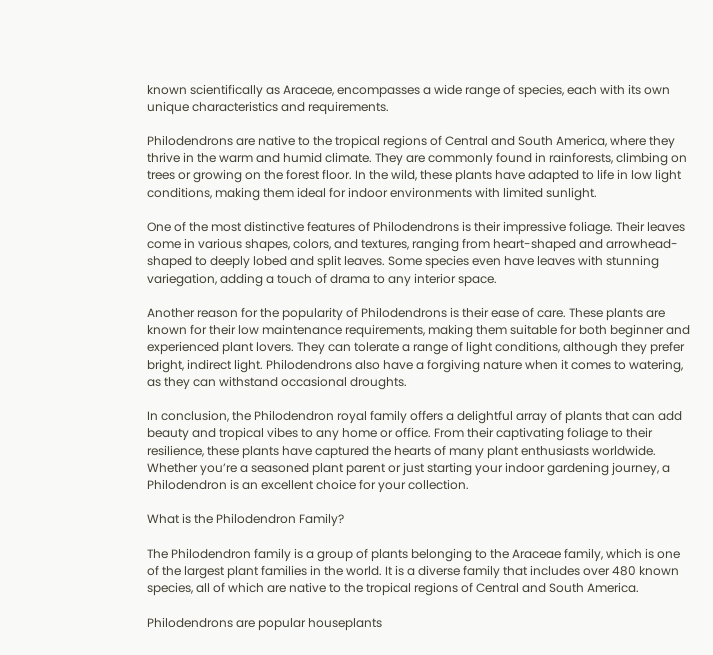known scientifically as Araceae, encompasses a wide range of species, each with its own unique characteristics and requirements.

Philodendrons are native to the tropical regions of Central and South America, where they thrive in the warm and humid climate. They are commonly found in rainforests, climbing on trees or growing on the forest floor. In the wild, these plants have adapted to life in low light conditions, making them ideal for indoor environments with limited sunlight.

One of the most distinctive features of Philodendrons is their impressive foliage. Their leaves come in various shapes, colors, and textures, ranging from heart-shaped and arrowhead-shaped to deeply lobed and split leaves. Some species even have leaves with stunning variegation, adding a touch of drama to any interior space.

Another reason for the popularity of Philodendrons is their ease of care. These plants are known for their low maintenance requirements, making them suitable for both beginner and experienced plant lovers. They can tolerate a range of light conditions, although they prefer bright, indirect light. Philodendrons also have a forgiving nature when it comes to watering, as they can withstand occasional droughts.

In conclusion, the Philodendron royal family offers a delightful array of plants that can add beauty and tropical vibes to any home or office. From their captivating foliage to their resilience, these plants have captured the hearts of many plant enthusiasts worldwide. Whether you’re a seasoned plant parent or just starting your indoor gardening journey, a Philodendron is an excellent choice for your collection.

What is the Philodendron Family?

The Philodendron family is a group of plants belonging to the Araceae family, which is one of the largest plant families in the world. It is a diverse family that includes over 480 known species, all of which are native to the tropical regions of Central and South America.

Philodendrons are popular houseplants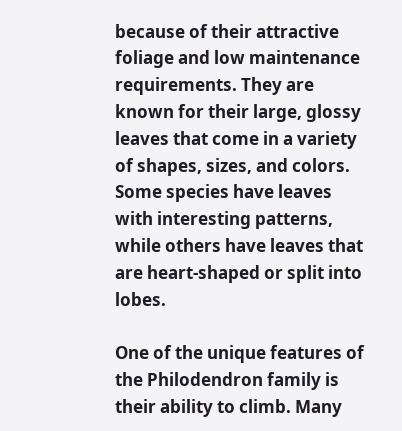because of their attractive foliage and low maintenance requirements. They are known for their large, glossy leaves that come in a variety of shapes, sizes, and colors. Some species have leaves with interesting patterns, while others have leaves that are heart-shaped or split into lobes.

One of the unique features of the Philodendron family is their ability to climb. Many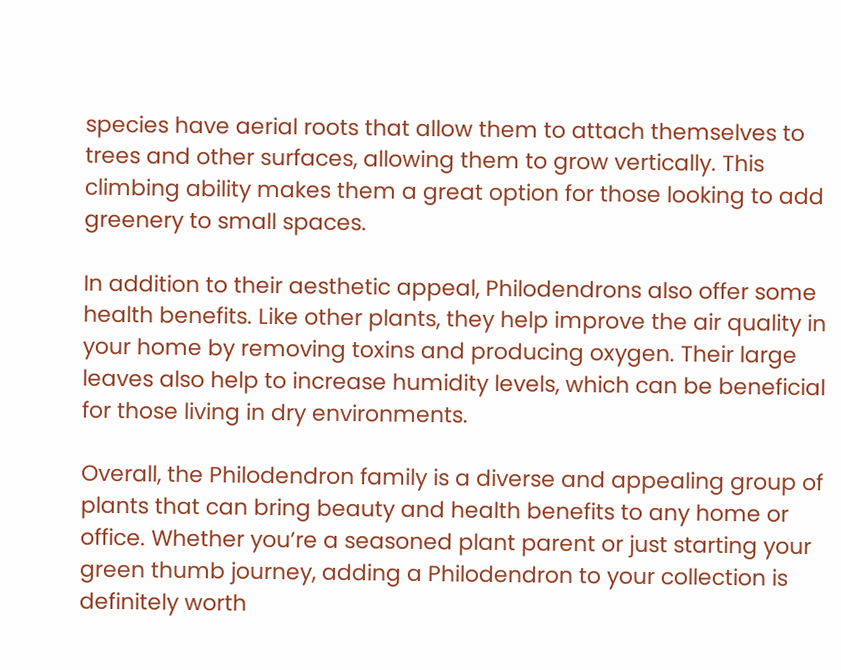species have aerial roots that allow them to attach themselves to trees and other surfaces, allowing them to grow vertically. This climbing ability makes them a great option for those looking to add greenery to small spaces.

In addition to their aesthetic appeal, Philodendrons also offer some health benefits. Like other plants, they help improve the air quality in your home by removing toxins and producing oxygen. Their large leaves also help to increase humidity levels, which can be beneficial for those living in dry environments.

Overall, the Philodendron family is a diverse and appealing group of plants that can bring beauty and health benefits to any home or office. Whether you’re a seasoned plant parent or just starting your green thumb journey, adding a Philodendron to your collection is definitely worth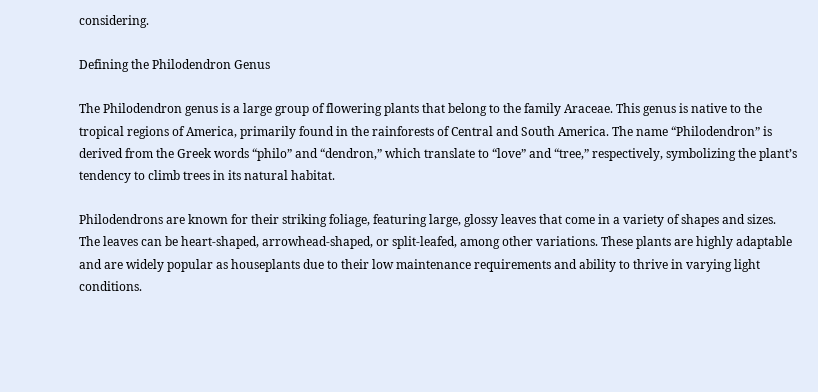considering.

Defining the Philodendron Genus

The Philodendron genus is a large group of flowering plants that belong to the family Araceae. This genus is native to the tropical regions of America, primarily found in the rainforests of Central and South America. The name “Philodendron” is derived from the Greek words “philo” and “dendron,” which translate to “love” and “tree,” respectively, symbolizing the plant’s tendency to climb trees in its natural habitat.

Philodendrons are known for their striking foliage, featuring large, glossy leaves that come in a variety of shapes and sizes. The leaves can be heart-shaped, arrowhead-shaped, or split-leafed, among other variations. These plants are highly adaptable and are widely popular as houseplants due to their low maintenance requirements and ability to thrive in varying light conditions.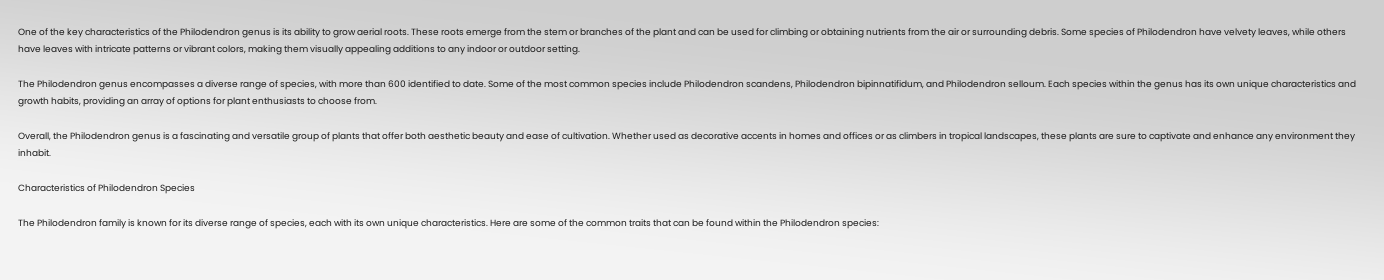One of the key characteristics of the Philodendron genus is its ability to grow aerial roots. These roots emerge from the stem or branches of the plant and can be used for climbing or obtaining nutrients from the air or surrounding debris. Some species of Philodendron have velvety leaves, while others have leaves with intricate patterns or vibrant colors, making them visually appealing additions to any indoor or outdoor setting.

The Philodendron genus encompasses a diverse range of species, with more than 600 identified to date. Some of the most common species include Philodendron scandens, Philodendron bipinnatifidum, and Philodendron selloum. Each species within the genus has its own unique characteristics and growth habits, providing an array of options for plant enthusiasts to choose from.

Overall, the Philodendron genus is a fascinating and versatile group of plants that offer both aesthetic beauty and ease of cultivation. Whether used as decorative accents in homes and offices or as climbers in tropical landscapes, these plants are sure to captivate and enhance any environment they inhabit.

Characteristics of Philodendron Species

The Philodendron family is known for its diverse range of species, each with its own unique characteristics. Here are some of the common traits that can be found within the Philodendron species: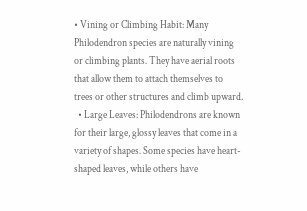• Vining or Climbing Habit: Many Philodendron species are naturally vining or climbing plants. They have aerial roots that allow them to attach themselves to trees or other structures and climb upward.
  • Large Leaves: Philodendrons are known for their large, glossy leaves that come in a variety of shapes. Some species have heart-shaped leaves, while others have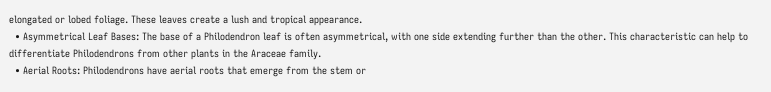elongated or lobed foliage. These leaves create a lush and tropical appearance.
  • Asymmetrical Leaf Bases: The base of a Philodendron leaf is often asymmetrical, with one side extending further than the other. This characteristic can help to differentiate Philodendrons from other plants in the Araceae family.
  • Aerial Roots: Philodendrons have aerial roots that emerge from the stem or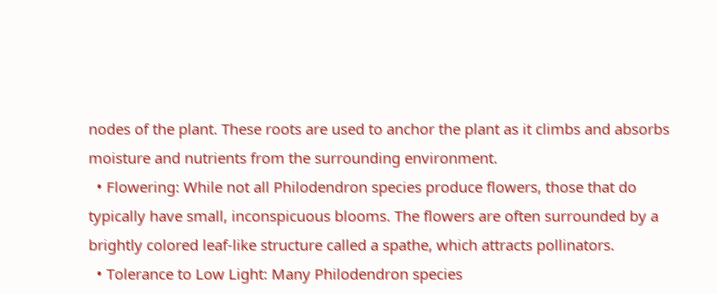nodes of the plant. These roots are used to anchor the plant as it climbs and absorbs moisture and nutrients from the surrounding environment.
  • Flowering: While not all Philodendron species produce flowers, those that do typically have small, inconspicuous blooms. The flowers are often surrounded by a brightly colored leaf-like structure called a spathe, which attracts pollinators.
  • Tolerance to Low Light: Many Philodendron species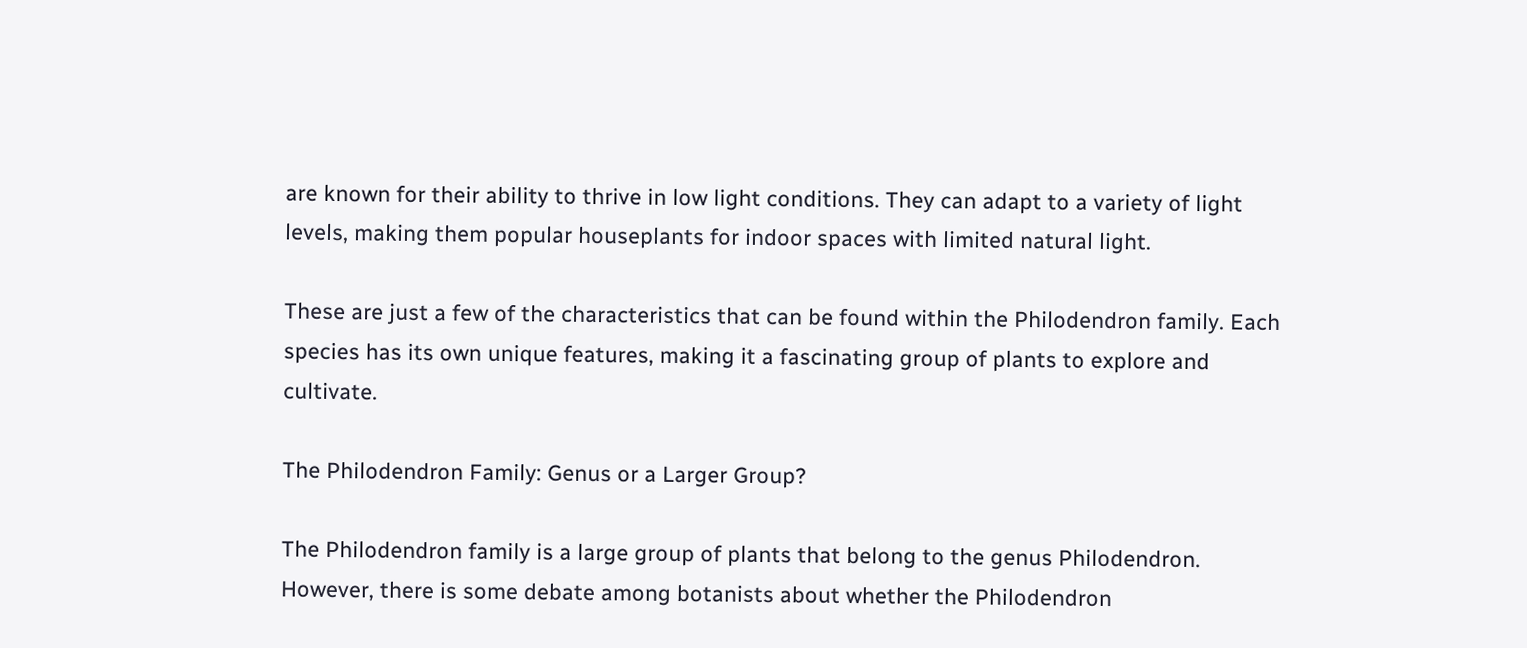are known for their ability to thrive in low light conditions. They can adapt to a variety of light levels, making them popular houseplants for indoor spaces with limited natural light.

These are just a few of the characteristics that can be found within the Philodendron family. Each species has its own unique features, making it a fascinating group of plants to explore and cultivate.

The Philodendron Family: Genus or a Larger Group?

The Philodendron family is a large group of plants that belong to the genus Philodendron. However, there is some debate among botanists about whether the Philodendron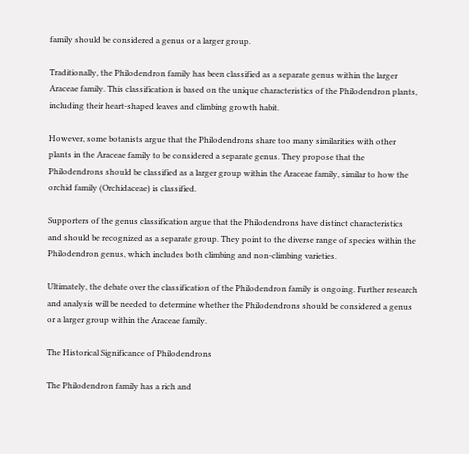family should be considered a genus or a larger group.

Traditionally, the Philodendron family has been classified as a separate genus within the larger Araceae family. This classification is based on the unique characteristics of the Philodendron plants, including their heart-shaped leaves and climbing growth habit.

However, some botanists argue that the Philodendrons share too many similarities with other plants in the Araceae family to be considered a separate genus. They propose that the Philodendrons should be classified as a larger group within the Araceae family, similar to how the orchid family (Orchidaceae) is classified.

Supporters of the genus classification argue that the Philodendrons have distinct characteristics and should be recognized as a separate group. They point to the diverse range of species within the Philodendron genus, which includes both climbing and non-climbing varieties.

Ultimately, the debate over the classification of the Philodendron family is ongoing. Further research and analysis will be needed to determine whether the Philodendrons should be considered a genus or a larger group within the Araceae family.

The Historical Significance of Philodendrons

The Philodendron family has a rich and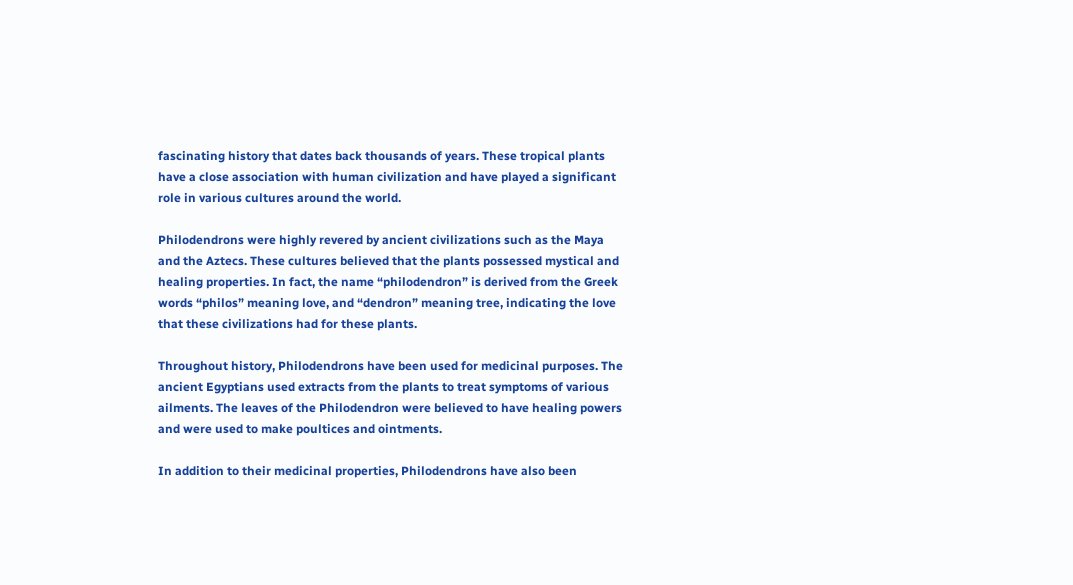fascinating history that dates back thousands of years. These tropical plants have a close association with human civilization and have played a significant role in various cultures around the world.

Philodendrons were highly revered by ancient civilizations such as the Maya and the Aztecs. These cultures believed that the plants possessed mystical and healing properties. In fact, the name “philodendron” is derived from the Greek words “philos” meaning love, and “dendron” meaning tree, indicating the love that these civilizations had for these plants.

Throughout history, Philodendrons have been used for medicinal purposes. The ancient Egyptians used extracts from the plants to treat symptoms of various ailments. The leaves of the Philodendron were believed to have healing powers and were used to make poultices and ointments.

In addition to their medicinal properties, Philodendrons have also been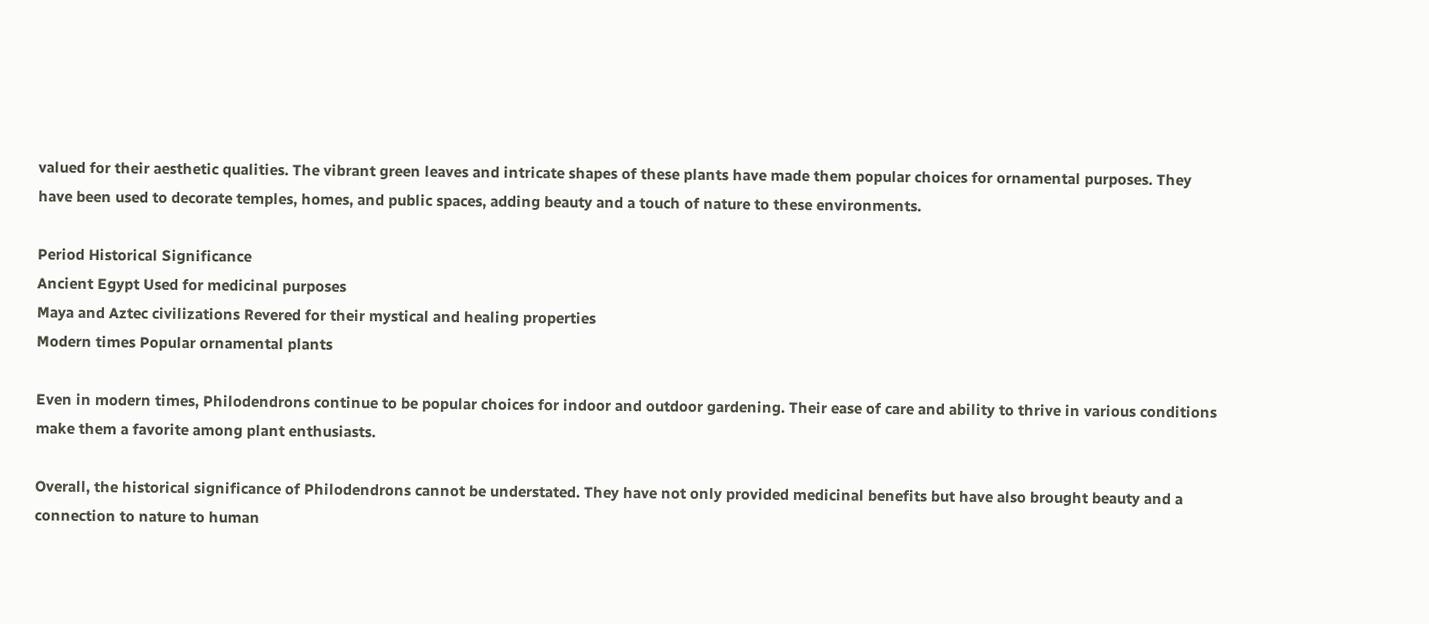valued for their aesthetic qualities. The vibrant green leaves and intricate shapes of these plants have made them popular choices for ornamental purposes. They have been used to decorate temples, homes, and public spaces, adding beauty and a touch of nature to these environments.

Period Historical Significance
Ancient Egypt Used for medicinal purposes
Maya and Aztec civilizations Revered for their mystical and healing properties
Modern times Popular ornamental plants

Even in modern times, Philodendrons continue to be popular choices for indoor and outdoor gardening. Their ease of care and ability to thrive in various conditions make them a favorite among plant enthusiasts.

Overall, the historical significance of Philodendrons cannot be understated. They have not only provided medicinal benefits but have also brought beauty and a connection to nature to human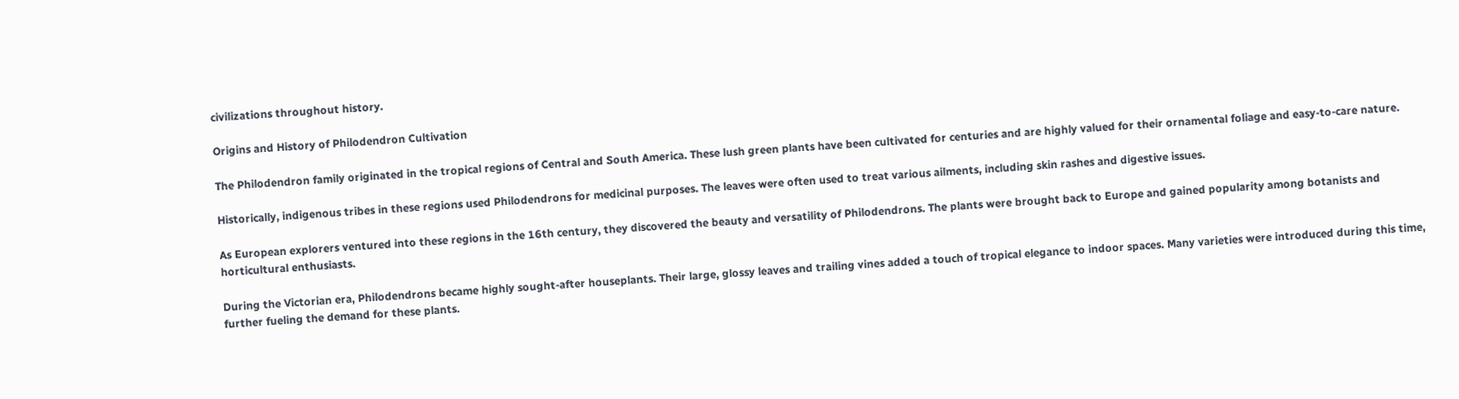civilizations throughout history.

Origins and History of Philodendron Cultivation

The Philodendron family originated in the tropical regions of Central and South America. These lush green plants have been cultivated for centuries and are highly valued for their ornamental foliage and easy-to-care nature.

Historically, indigenous tribes in these regions used Philodendrons for medicinal purposes. The leaves were often used to treat various ailments, including skin rashes and digestive issues.

As European explorers ventured into these regions in the 16th century, they discovered the beauty and versatility of Philodendrons. The plants were brought back to Europe and gained popularity among botanists and horticultural enthusiasts.

During the Victorian era, Philodendrons became highly sought-after houseplants. Their large, glossy leaves and trailing vines added a touch of tropical elegance to indoor spaces. Many varieties were introduced during this time, further fueling the demand for these plants.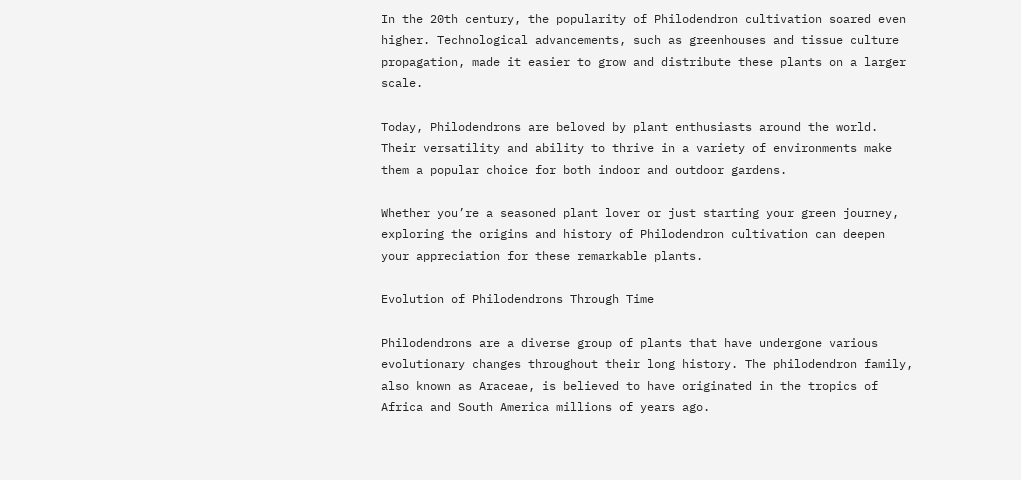In the 20th century, the popularity of Philodendron cultivation soared even higher. Technological advancements, such as greenhouses and tissue culture propagation, made it easier to grow and distribute these plants on a larger scale.

Today, Philodendrons are beloved by plant enthusiasts around the world. Their versatility and ability to thrive in a variety of environments make them a popular choice for both indoor and outdoor gardens.

Whether you’re a seasoned plant lover or just starting your green journey, exploring the origins and history of Philodendron cultivation can deepen your appreciation for these remarkable plants.

Evolution of Philodendrons Through Time

Philodendrons are a diverse group of plants that have undergone various evolutionary changes throughout their long history. The philodendron family, also known as Araceae, is believed to have originated in the tropics of Africa and South America millions of years ago.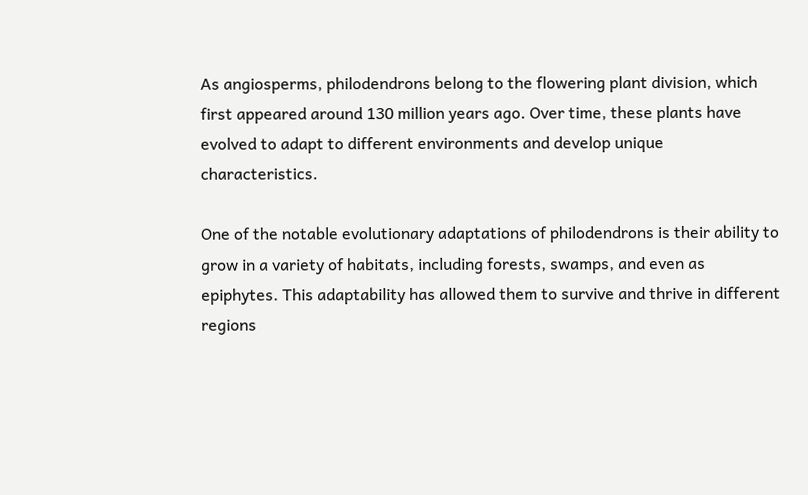As angiosperms, philodendrons belong to the flowering plant division, which first appeared around 130 million years ago. Over time, these plants have evolved to adapt to different environments and develop unique characteristics.

One of the notable evolutionary adaptations of philodendrons is their ability to grow in a variety of habitats, including forests, swamps, and even as epiphytes. This adaptability has allowed them to survive and thrive in different regions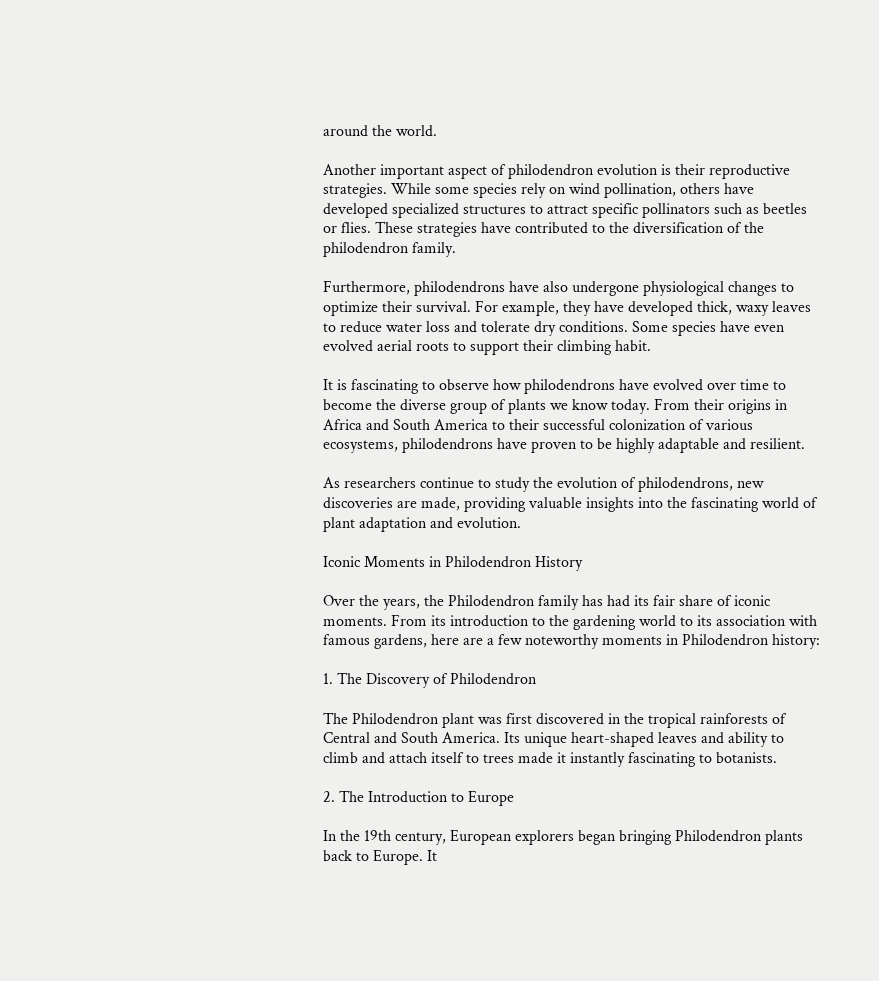around the world.

Another important aspect of philodendron evolution is their reproductive strategies. While some species rely on wind pollination, others have developed specialized structures to attract specific pollinators such as beetles or flies. These strategies have contributed to the diversification of the philodendron family.

Furthermore, philodendrons have also undergone physiological changes to optimize their survival. For example, they have developed thick, waxy leaves to reduce water loss and tolerate dry conditions. Some species have even evolved aerial roots to support their climbing habit.

It is fascinating to observe how philodendrons have evolved over time to become the diverse group of plants we know today. From their origins in Africa and South America to their successful colonization of various ecosystems, philodendrons have proven to be highly adaptable and resilient.

As researchers continue to study the evolution of philodendrons, new discoveries are made, providing valuable insights into the fascinating world of plant adaptation and evolution.

Iconic Moments in Philodendron History

Over the years, the Philodendron family has had its fair share of iconic moments. From its introduction to the gardening world to its association with famous gardens, here are a few noteworthy moments in Philodendron history:

1. The Discovery of Philodendron

The Philodendron plant was first discovered in the tropical rainforests of Central and South America. Its unique heart-shaped leaves and ability to climb and attach itself to trees made it instantly fascinating to botanists.

2. The Introduction to Europe

In the 19th century, European explorers began bringing Philodendron plants back to Europe. It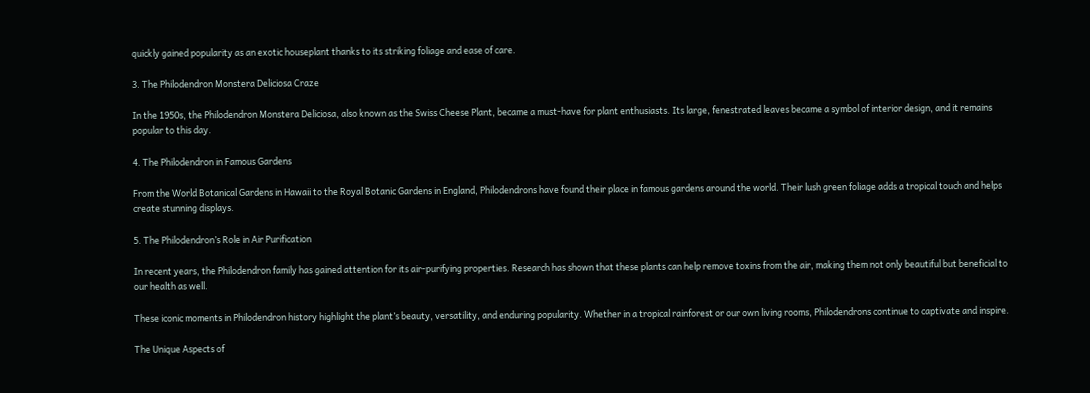quickly gained popularity as an exotic houseplant thanks to its striking foliage and ease of care.

3. The Philodendron Monstera Deliciosa Craze

In the 1950s, the Philodendron Monstera Deliciosa, also known as the Swiss Cheese Plant, became a must-have for plant enthusiasts. Its large, fenestrated leaves became a symbol of interior design, and it remains popular to this day.

4. The Philodendron in Famous Gardens

From the World Botanical Gardens in Hawaii to the Royal Botanic Gardens in England, Philodendrons have found their place in famous gardens around the world. Their lush green foliage adds a tropical touch and helps create stunning displays.

5. The Philodendron’s Role in Air Purification

In recent years, the Philodendron family has gained attention for its air-purifying properties. Research has shown that these plants can help remove toxins from the air, making them not only beautiful but beneficial to our health as well.

These iconic moments in Philodendron history highlight the plant’s beauty, versatility, and enduring popularity. Whether in a tropical rainforest or our own living rooms, Philodendrons continue to captivate and inspire.

The Unique Aspects of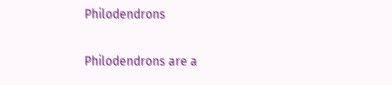Philodendrons

Philodendrons are a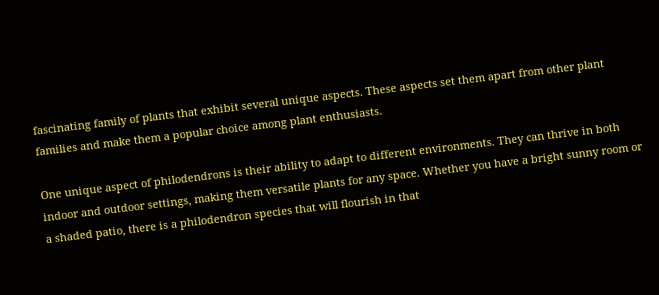fascinating family of plants that exhibit several unique aspects. These aspects set them apart from other plant families and make them a popular choice among plant enthusiasts.

One unique aspect of philodendrons is their ability to adapt to different environments. They can thrive in both indoor and outdoor settings, making them versatile plants for any space. Whether you have a bright sunny room or a shaded patio, there is a philodendron species that will flourish in that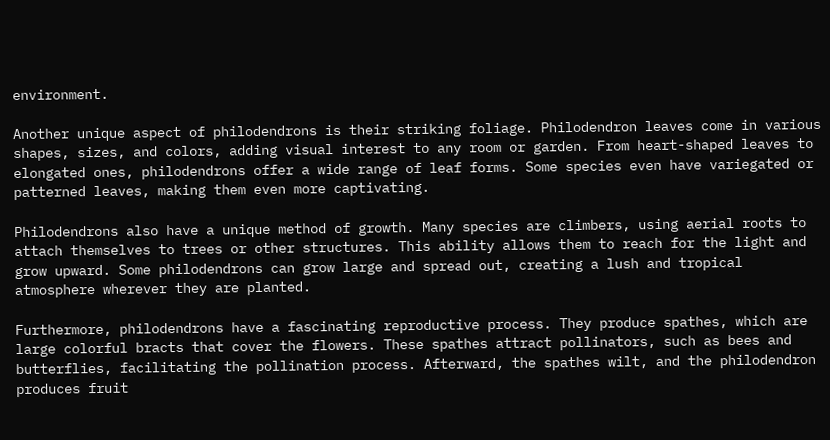environment.

Another unique aspect of philodendrons is their striking foliage. Philodendron leaves come in various shapes, sizes, and colors, adding visual interest to any room or garden. From heart-shaped leaves to elongated ones, philodendrons offer a wide range of leaf forms. Some species even have variegated or patterned leaves, making them even more captivating.

Philodendrons also have a unique method of growth. Many species are climbers, using aerial roots to attach themselves to trees or other structures. This ability allows them to reach for the light and grow upward. Some philodendrons can grow large and spread out, creating a lush and tropical atmosphere wherever they are planted.

Furthermore, philodendrons have a fascinating reproductive process. They produce spathes, which are large colorful bracts that cover the flowers. These spathes attract pollinators, such as bees and butterflies, facilitating the pollination process. Afterward, the spathes wilt, and the philodendron produces fruit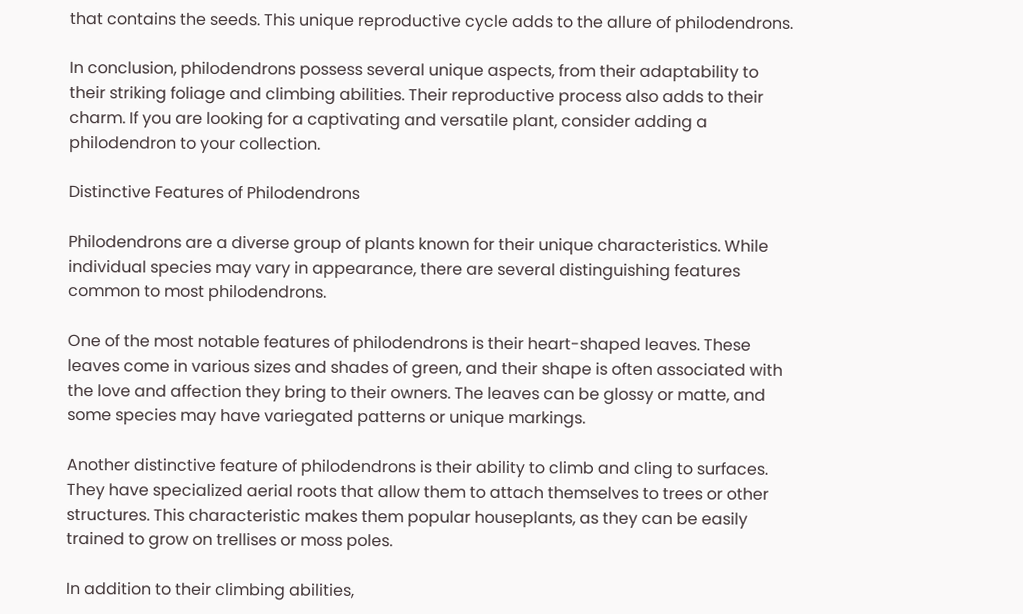that contains the seeds. This unique reproductive cycle adds to the allure of philodendrons.

In conclusion, philodendrons possess several unique aspects, from their adaptability to their striking foliage and climbing abilities. Their reproductive process also adds to their charm. If you are looking for a captivating and versatile plant, consider adding a philodendron to your collection.

Distinctive Features of Philodendrons

Philodendrons are a diverse group of plants known for their unique characteristics. While individual species may vary in appearance, there are several distinguishing features common to most philodendrons.

One of the most notable features of philodendrons is their heart-shaped leaves. These leaves come in various sizes and shades of green, and their shape is often associated with the love and affection they bring to their owners. The leaves can be glossy or matte, and some species may have variegated patterns or unique markings.

Another distinctive feature of philodendrons is their ability to climb and cling to surfaces. They have specialized aerial roots that allow them to attach themselves to trees or other structures. This characteristic makes them popular houseplants, as they can be easily trained to grow on trellises or moss poles.

In addition to their climbing abilities,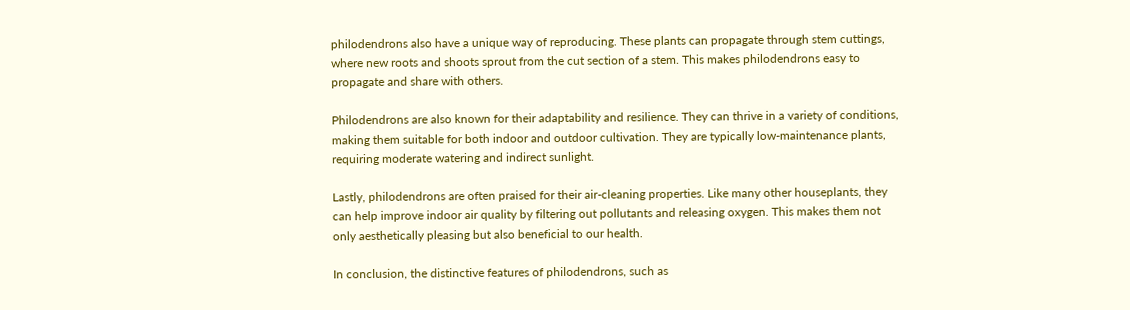philodendrons also have a unique way of reproducing. These plants can propagate through stem cuttings, where new roots and shoots sprout from the cut section of a stem. This makes philodendrons easy to propagate and share with others.

Philodendrons are also known for their adaptability and resilience. They can thrive in a variety of conditions, making them suitable for both indoor and outdoor cultivation. They are typically low-maintenance plants, requiring moderate watering and indirect sunlight.

Lastly, philodendrons are often praised for their air-cleaning properties. Like many other houseplants, they can help improve indoor air quality by filtering out pollutants and releasing oxygen. This makes them not only aesthetically pleasing but also beneficial to our health.

In conclusion, the distinctive features of philodendrons, such as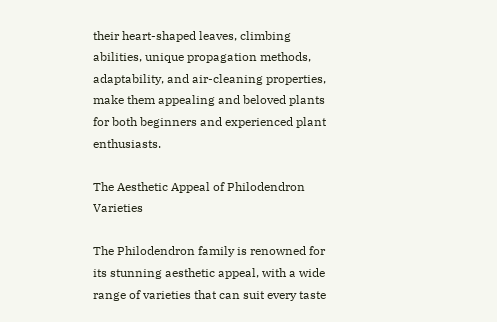their heart-shaped leaves, climbing abilities, unique propagation methods, adaptability, and air-cleaning properties, make them appealing and beloved plants for both beginners and experienced plant enthusiasts.

The Aesthetic Appeal of Philodendron Varieties

The Philodendron family is renowned for its stunning aesthetic appeal, with a wide range of varieties that can suit every taste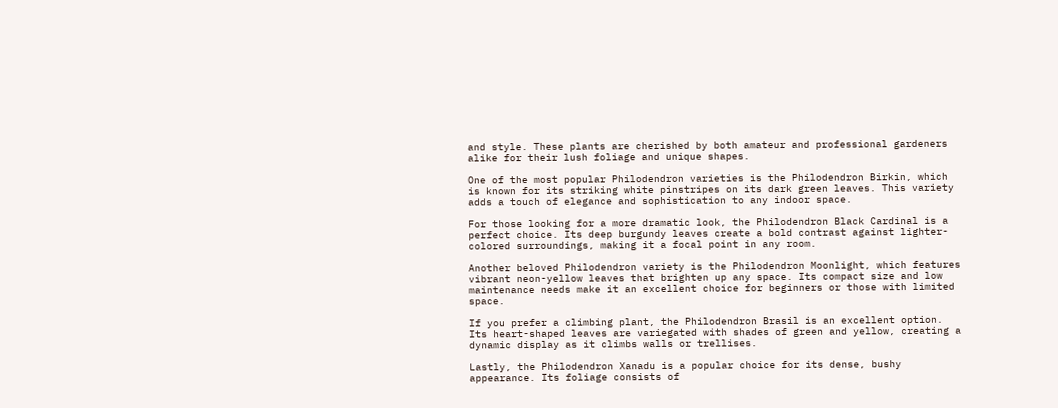and style. These plants are cherished by both amateur and professional gardeners alike for their lush foliage and unique shapes.

One of the most popular Philodendron varieties is the Philodendron Birkin, which is known for its striking white pinstripes on its dark green leaves. This variety adds a touch of elegance and sophistication to any indoor space.

For those looking for a more dramatic look, the Philodendron Black Cardinal is a perfect choice. Its deep burgundy leaves create a bold contrast against lighter-colored surroundings, making it a focal point in any room.

Another beloved Philodendron variety is the Philodendron Moonlight, which features vibrant neon-yellow leaves that brighten up any space. Its compact size and low maintenance needs make it an excellent choice for beginners or those with limited space.

If you prefer a climbing plant, the Philodendron Brasil is an excellent option. Its heart-shaped leaves are variegated with shades of green and yellow, creating a dynamic display as it climbs walls or trellises.

Lastly, the Philodendron Xanadu is a popular choice for its dense, bushy appearance. Its foliage consists of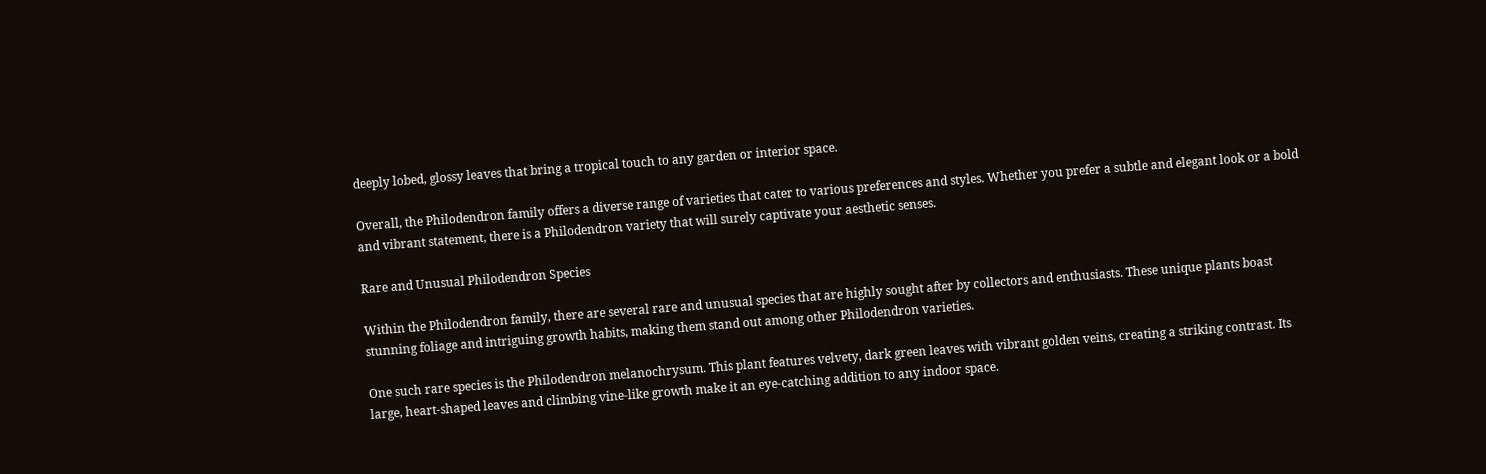deeply lobed, glossy leaves that bring a tropical touch to any garden or interior space.

Overall, the Philodendron family offers a diverse range of varieties that cater to various preferences and styles. Whether you prefer a subtle and elegant look or a bold and vibrant statement, there is a Philodendron variety that will surely captivate your aesthetic senses.

Rare and Unusual Philodendron Species

Within the Philodendron family, there are several rare and unusual species that are highly sought after by collectors and enthusiasts. These unique plants boast stunning foliage and intriguing growth habits, making them stand out among other Philodendron varieties.

One such rare species is the Philodendron melanochrysum. This plant features velvety, dark green leaves with vibrant golden veins, creating a striking contrast. Its large, heart-shaped leaves and climbing vine-like growth make it an eye-catching addition to any indoor space.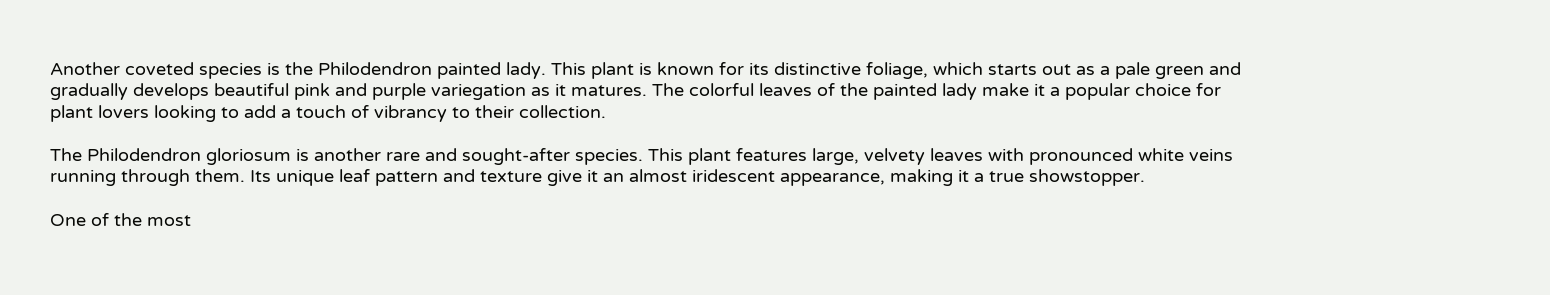Another coveted species is the Philodendron painted lady. This plant is known for its distinctive foliage, which starts out as a pale green and gradually develops beautiful pink and purple variegation as it matures. The colorful leaves of the painted lady make it a popular choice for plant lovers looking to add a touch of vibrancy to their collection.

The Philodendron gloriosum is another rare and sought-after species. This plant features large, velvety leaves with pronounced white veins running through them. Its unique leaf pattern and texture give it an almost iridescent appearance, making it a true showstopper.

One of the most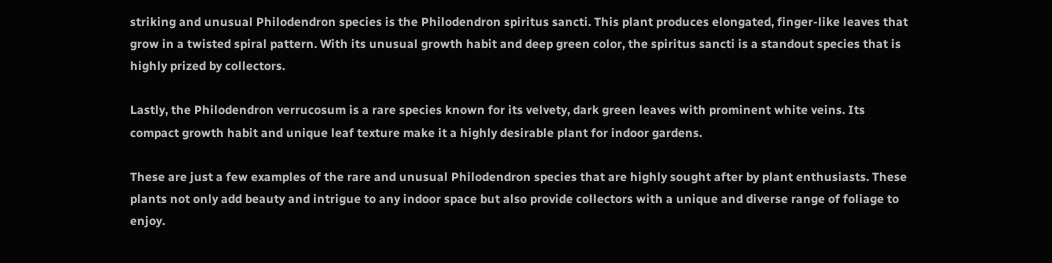striking and unusual Philodendron species is the Philodendron spiritus sancti. This plant produces elongated, finger-like leaves that grow in a twisted spiral pattern. With its unusual growth habit and deep green color, the spiritus sancti is a standout species that is highly prized by collectors.

Lastly, the Philodendron verrucosum is a rare species known for its velvety, dark green leaves with prominent white veins. Its compact growth habit and unique leaf texture make it a highly desirable plant for indoor gardens.

These are just a few examples of the rare and unusual Philodendron species that are highly sought after by plant enthusiasts. These plants not only add beauty and intrigue to any indoor space but also provide collectors with a unique and diverse range of foliage to enjoy.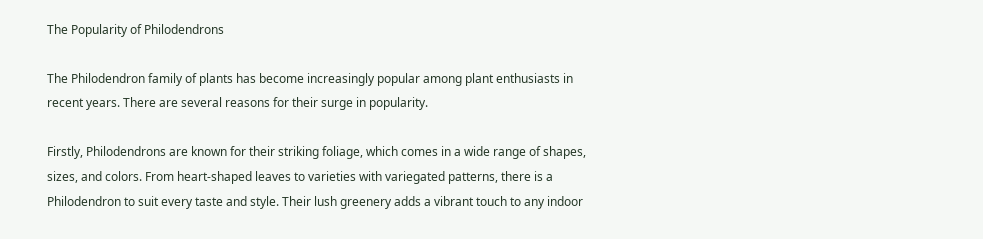The Popularity of Philodendrons

The Philodendron family of plants has become increasingly popular among plant enthusiasts in recent years. There are several reasons for their surge in popularity.

Firstly, Philodendrons are known for their striking foliage, which comes in a wide range of shapes, sizes, and colors. From heart-shaped leaves to varieties with variegated patterns, there is a Philodendron to suit every taste and style. Their lush greenery adds a vibrant touch to any indoor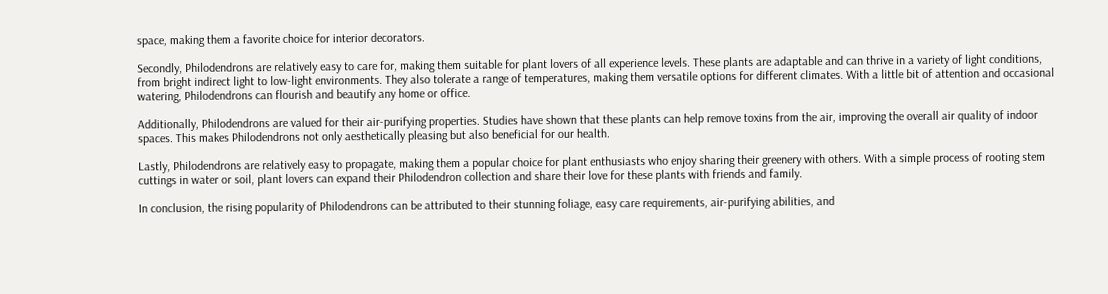space, making them a favorite choice for interior decorators.

Secondly, Philodendrons are relatively easy to care for, making them suitable for plant lovers of all experience levels. These plants are adaptable and can thrive in a variety of light conditions, from bright indirect light to low-light environments. They also tolerate a range of temperatures, making them versatile options for different climates. With a little bit of attention and occasional watering, Philodendrons can flourish and beautify any home or office.

Additionally, Philodendrons are valued for their air-purifying properties. Studies have shown that these plants can help remove toxins from the air, improving the overall air quality of indoor spaces. This makes Philodendrons not only aesthetically pleasing but also beneficial for our health.

Lastly, Philodendrons are relatively easy to propagate, making them a popular choice for plant enthusiasts who enjoy sharing their greenery with others. With a simple process of rooting stem cuttings in water or soil, plant lovers can expand their Philodendron collection and share their love for these plants with friends and family.

In conclusion, the rising popularity of Philodendrons can be attributed to their stunning foliage, easy care requirements, air-purifying abilities, and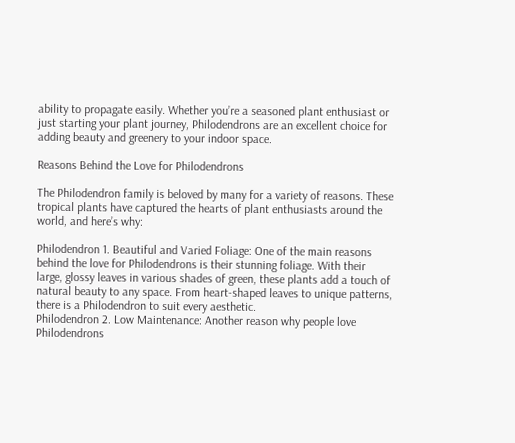ability to propagate easily. Whether you’re a seasoned plant enthusiast or just starting your plant journey, Philodendrons are an excellent choice for adding beauty and greenery to your indoor space.

Reasons Behind the Love for Philodendrons

The Philodendron family is beloved by many for a variety of reasons. These tropical plants have captured the hearts of plant enthusiasts around the world, and here’s why:

Philodendron 1. Beautiful and Varied Foliage: One of the main reasons behind the love for Philodendrons is their stunning foliage. With their large, glossy leaves in various shades of green, these plants add a touch of natural beauty to any space. From heart-shaped leaves to unique patterns, there is a Philodendron to suit every aesthetic.
Philodendron 2. Low Maintenance: Another reason why people love Philodendrons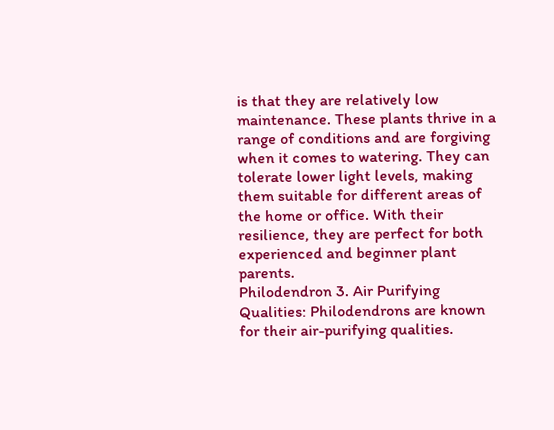is that they are relatively low maintenance. These plants thrive in a range of conditions and are forgiving when it comes to watering. They can tolerate lower light levels, making them suitable for different areas of the home or office. With their resilience, they are perfect for both experienced and beginner plant parents.
Philodendron 3. Air Purifying Qualities: Philodendrons are known for their air-purifying qualities.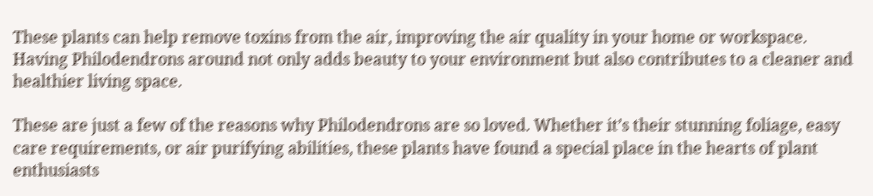These plants can help remove toxins from the air, improving the air quality in your home or workspace. Having Philodendrons around not only adds beauty to your environment but also contributes to a cleaner and healthier living space.

These are just a few of the reasons why Philodendrons are so loved. Whether it’s their stunning foliage, easy care requirements, or air purifying abilities, these plants have found a special place in the hearts of plant enthusiasts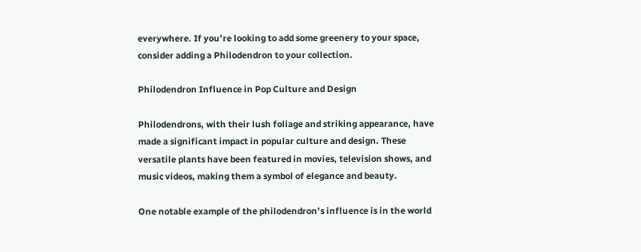everywhere. If you’re looking to add some greenery to your space, consider adding a Philodendron to your collection.

Philodendron Influence in Pop Culture and Design

Philodendrons, with their lush foliage and striking appearance, have made a significant impact in popular culture and design. These versatile plants have been featured in movies, television shows, and music videos, making them a symbol of elegance and beauty.

One notable example of the philodendron’s influence is in the world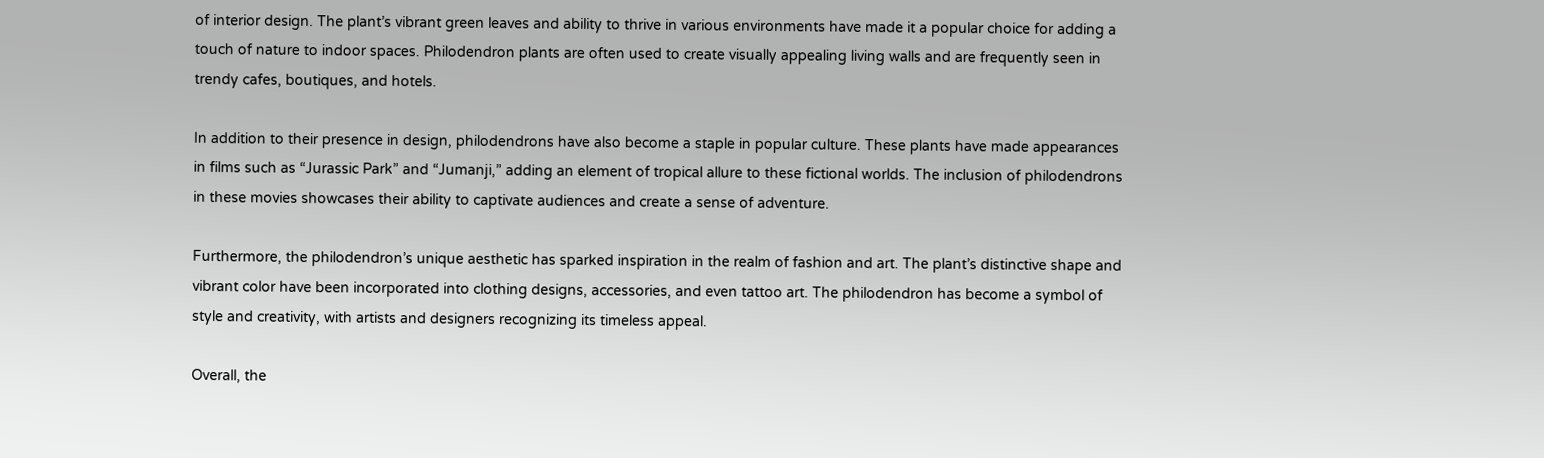of interior design. The plant’s vibrant green leaves and ability to thrive in various environments have made it a popular choice for adding a touch of nature to indoor spaces. Philodendron plants are often used to create visually appealing living walls and are frequently seen in trendy cafes, boutiques, and hotels.

In addition to their presence in design, philodendrons have also become a staple in popular culture. These plants have made appearances in films such as “Jurassic Park” and “Jumanji,” adding an element of tropical allure to these fictional worlds. The inclusion of philodendrons in these movies showcases their ability to captivate audiences and create a sense of adventure.

Furthermore, the philodendron’s unique aesthetic has sparked inspiration in the realm of fashion and art. The plant’s distinctive shape and vibrant color have been incorporated into clothing designs, accessories, and even tattoo art. The philodendron has become a symbol of style and creativity, with artists and designers recognizing its timeless appeal.

Overall, the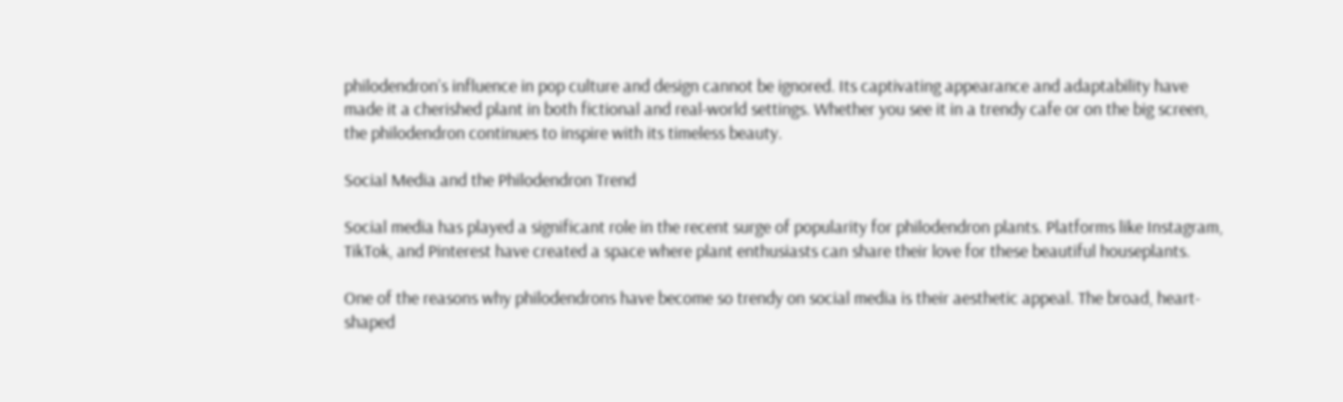philodendron’s influence in pop culture and design cannot be ignored. Its captivating appearance and adaptability have made it a cherished plant in both fictional and real-world settings. Whether you see it in a trendy cafe or on the big screen, the philodendron continues to inspire with its timeless beauty.

Social Media and the Philodendron Trend

Social media has played a significant role in the recent surge of popularity for philodendron plants. Platforms like Instagram, TikTok, and Pinterest have created a space where plant enthusiasts can share their love for these beautiful houseplants.

One of the reasons why philodendrons have become so trendy on social media is their aesthetic appeal. The broad, heart-shaped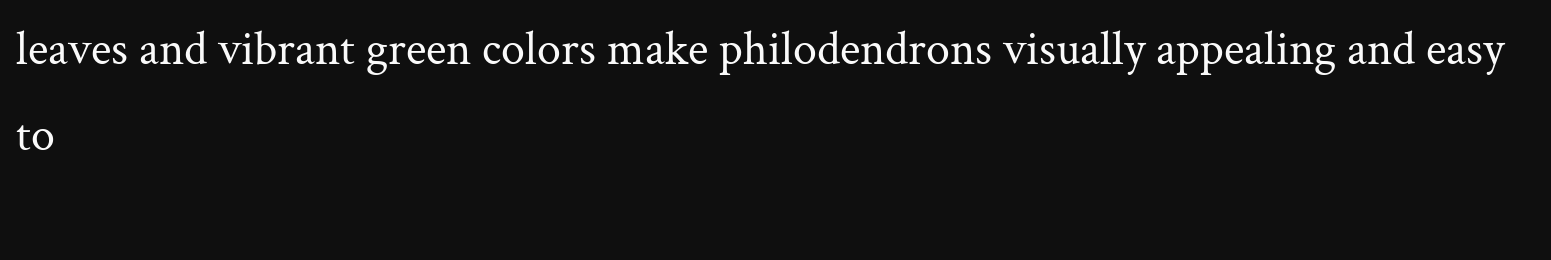leaves and vibrant green colors make philodendrons visually appealing and easy to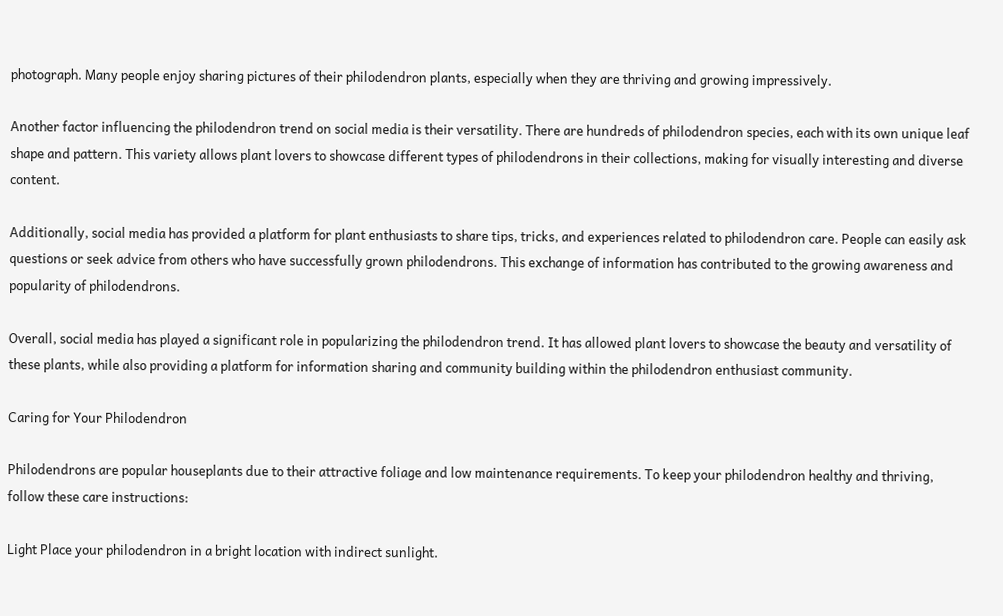photograph. Many people enjoy sharing pictures of their philodendron plants, especially when they are thriving and growing impressively.

Another factor influencing the philodendron trend on social media is their versatility. There are hundreds of philodendron species, each with its own unique leaf shape and pattern. This variety allows plant lovers to showcase different types of philodendrons in their collections, making for visually interesting and diverse content.

Additionally, social media has provided a platform for plant enthusiasts to share tips, tricks, and experiences related to philodendron care. People can easily ask questions or seek advice from others who have successfully grown philodendrons. This exchange of information has contributed to the growing awareness and popularity of philodendrons.

Overall, social media has played a significant role in popularizing the philodendron trend. It has allowed plant lovers to showcase the beauty and versatility of these plants, while also providing a platform for information sharing and community building within the philodendron enthusiast community.

Caring for Your Philodendron

Philodendrons are popular houseplants due to their attractive foliage and low maintenance requirements. To keep your philodendron healthy and thriving, follow these care instructions:

Light Place your philodendron in a bright location with indirect sunlight.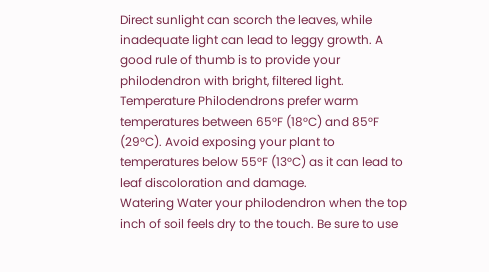Direct sunlight can scorch the leaves, while inadequate light can lead to leggy growth. A good rule of thumb is to provide your philodendron with bright, filtered light.
Temperature Philodendrons prefer warm temperatures between 65°F (18°C) and 85°F (29°C). Avoid exposing your plant to temperatures below 55°F (13°C) as it can lead to leaf discoloration and damage.
Watering Water your philodendron when the top inch of soil feels dry to the touch. Be sure to use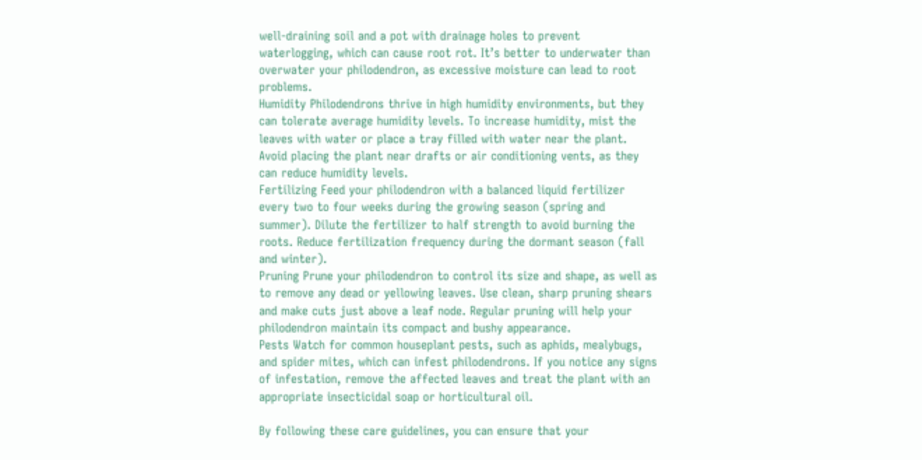well-draining soil and a pot with drainage holes to prevent waterlogging, which can cause root rot. It’s better to underwater than overwater your philodendron, as excessive moisture can lead to root problems.
Humidity Philodendrons thrive in high humidity environments, but they can tolerate average humidity levels. To increase humidity, mist the leaves with water or place a tray filled with water near the plant. Avoid placing the plant near drafts or air conditioning vents, as they can reduce humidity levels.
Fertilizing Feed your philodendron with a balanced liquid fertilizer every two to four weeks during the growing season (spring and summer). Dilute the fertilizer to half strength to avoid burning the roots. Reduce fertilization frequency during the dormant season (fall and winter).
Pruning Prune your philodendron to control its size and shape, as well as to remove any dead or yellowing leaves. Use clean, sharp pruning shears and make cuts just above a leaf node. Regular pruning will help your philodendron maintain its compact and bushy appearance.
Pests Watch for common houseplant pests, such as aphids, mealybugs, and spider mites, which can infest philodendrons. If you notice any signs of infestation, remove the affected leaves and treat the plant with an appropriate insecticidal soap or horticultural oil.

By following these care guidelines, you can ensure that your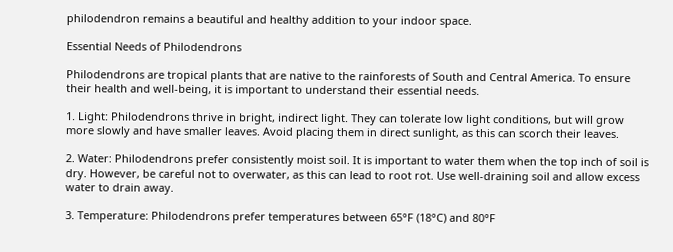philodendron remains a beautiful and healthy addition to your indoor space.

Essential Needs of Philodendrons

Philodendrons are tropical plants that are native to the rainforests of South and Central America. To ensure their health and well-being, it is important to understand their essential needs.

1. Light: Philodendrons thrive in bright, indirect light. They can tolerate low light conditions, but will grow more slowly and have smaller leaves. Avoid placing them in direct sunlight, as this can scorch their leaves.

2. Water: Philodendrons prefer consistently moist soil. It is important to water them when the top inch of soil is dry. However, be careful not to overwater, as this can lead to root rot. Use well-draining soil and allow excess water to drain away.

3. Temperature: Philodendrons prefer temperatures between 65°F (18°C) and 80°F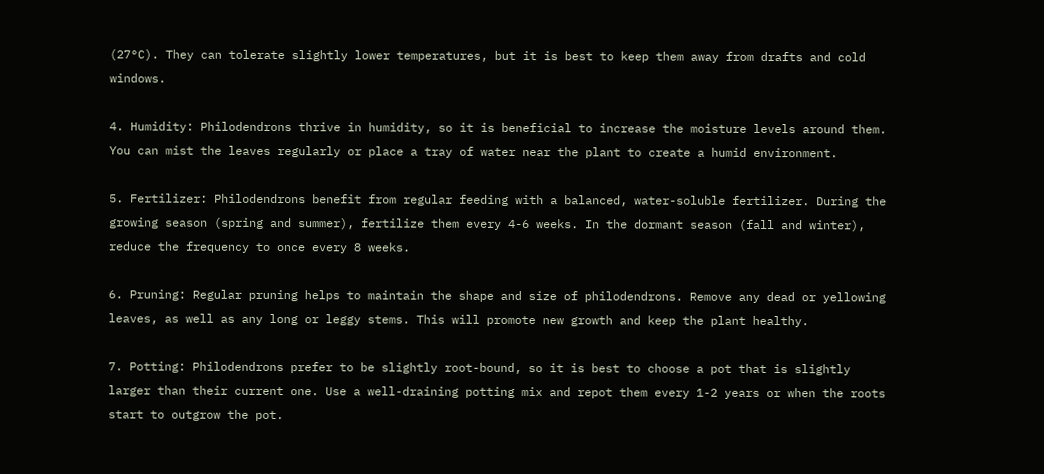(27°C). They can tolerate slightly lower temperatures, but it is best to keep them away from drafts and cold windows.

4. Humidity: Philodendrons thrive in humidity, so it is beneficial to increase the moisture levels around them. You can mist the leaves regularly or place a tray of water near the plant to create a humid environment.

5. Fertilizer: Philodendrons benefit from regular feeding with a balanced, water-soluble fertilizer. During the growing season (spring and summer), fertilize them every 4-6 weeks. In the dormant season (fall and winter), reduce the frequency to once every 8 weeks.

6. Pruning: Regular pruning helps to maintain the shape and size of philodendrons. Remove any dead or yellowing leaves, as well as any long or leggy stems. This will promote new growth and keep the plant healthy.

7. Potting: Philodendrons prefer to be slightly root-bound, so it is best to choose a pot that is slightly larger than their current one. Use a well-draining potting mix and repot them every 1-2 years or when the roots start to outgrow the pot.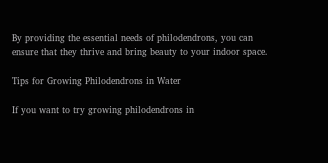By providing the essential needs of philodendrons, you can ensure that they thrive and bring beauty to your indoor space.

Tips for Growing Philodendrons in Water

If you want to try growing philodendrons in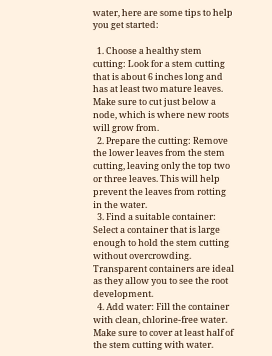water, here are some tips to help you get started:

  1. Choose a healthy stem cutting: Look for a stem cutting that is about 6 inches long and has at least two mature leaves. Make sure to cut just below a node, which is where new roots will grow from.
  2. Prepare the cutting: Remove the lower leaves from the stem cutting, leaving only the top two or three leaves. This will help prevent the leaves from rotting in the water.
  3. Find a suitable container: Select a container that is large enough to hold the stem cutting without overcrowding. Transparent containers are ideal as they allow you to see the root development.
  4. Add water: Fill the container with clean, chlorine-free water. Make sure to cover at least half of the stem cutting with water.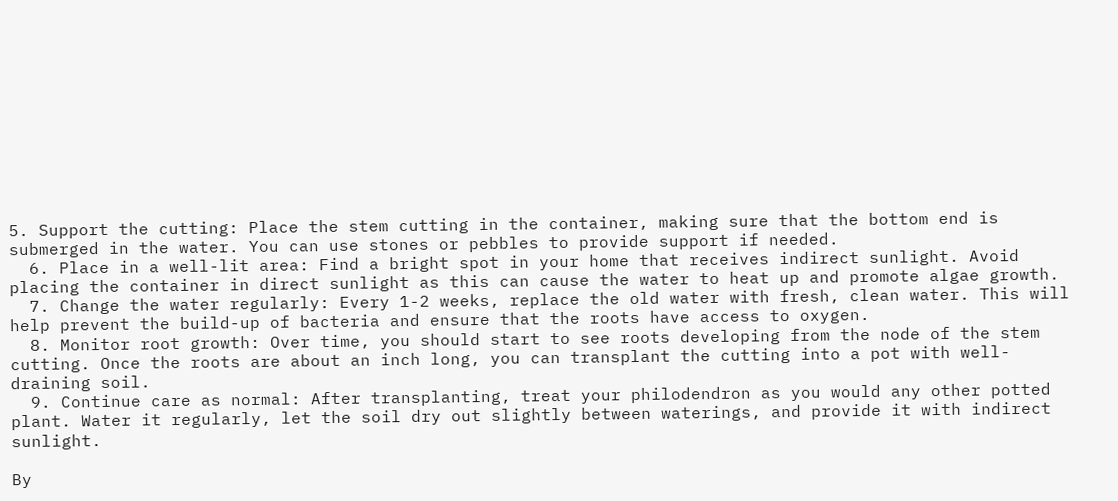5. Support the cutting: Place the stem cutting in the container, making sure that the bottom end is submerged in the water. You can use stones or pebbles to provide support if needed.
  6. Place in a well-lit area: Find a bright spot in your home that receives indirect sunlight. Avoid placing the container in direct sunlight as this can cause the water to heat up and promote algae growth.
  7. Change the water regularly: Every 1-2 weeks, replace the old water with fresh, clean water. This will help prevent the build-up of bacteria and ensure that the roots have access to oxygen.
  8. Monitor root growth: Over time, you should start to see roots developing from the node of the stem cutting. Once the roots are about an inch long, you can transplant the cutting into a pot with well-draining soil.
  9. Continue care as normal: After transplanting, treat your philodendron as you would any other potted plant. Water it regularly, let the soil dry out slightly between waterings, and provide it with indirect sunlight.

By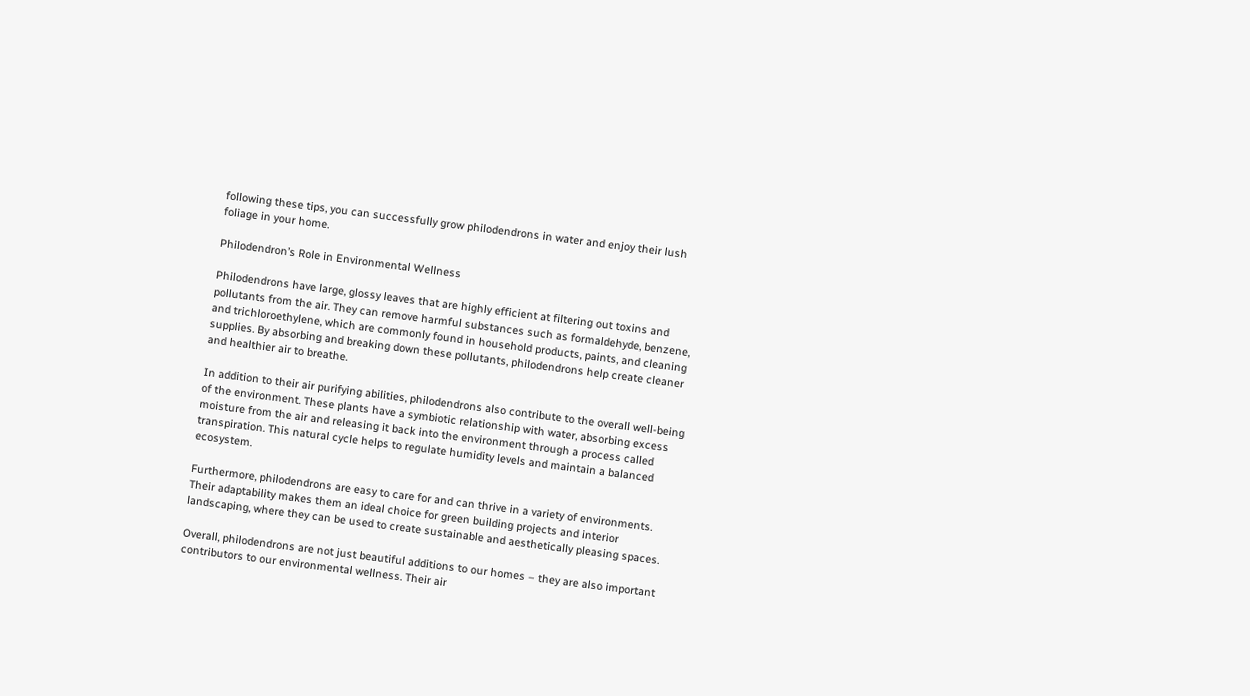following these tips, you can successfully grow philodendrons in water and enjoy their lush foliage in your home.

Philodendron’s Role in Environmental Wellness

Philodendrons have large, glossy leaves that are highly efficient at filtering out toxins and pollutants from the air. They can remove harmful substances such as formaldehyde, benzene, and trichloroethylene, which are commonly found in household products, paints, and cleaning supplies. By absorbing and breaking down these pollutants, philodendrons help create cleaner and healthier air to breathe.

In addition to their air purifying abilities, philodendrons also contribute to the overall well-being of the environment. These plants have a symbiotic relationship with water, absorbing excess moisture from the air and releasing it back into the environment through a process called transpiration. This natural cycle helps to regulate humidity levels and maintain a balanced ecosystem.

Furthermore, philodendrons are easy to care for and can thrive in a variety of environments. Their adaptability makes them an ideal choice for green building projects and interior landscaping, where they can be used to create sustainable and aesthetically pleasing spaces.

Overall, philodendrons are not just beautiful additions to our homes – they are also important contributors to our environmental wellness. Their air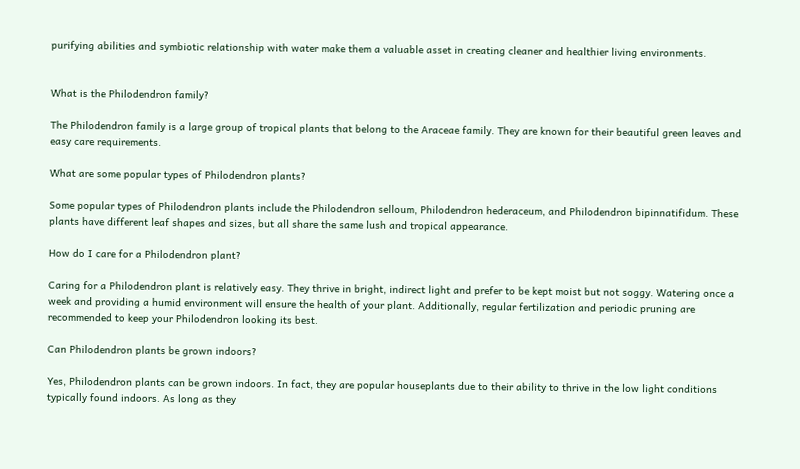purifying abilities and symbiotic relationship with water make them a valuable asset in creating cleaner and healthier living environments.


What is the Philodendron family?

The Philodendron family is a large group of tropical plants that belong to the Araceae family. They are known for their beautiful green leaves and easy care requirements.

What are some popular types of Philodendron plants?

Some popular types of Philodendron plants include the Philodendron selloum, Philodendron hederaceum, and Philodendron bipinnatifidum. These plants have different leaf shapes and sizes, but all share the same lush and tropical appearance.

How do I care for a Philodendron plant?

Caring for a Philodendron plant is relatively easy. They thrive in bright, indirect light and prefer to be kept moist but not soggy. Watering once a week and providing a humid environment will ensure the health of your plant. Additionally, regular fertilization and periodic pruning are recommended to keep your Philodendron looking its best.

Can Philodendron plants be grown indoors?

Yes, Philodendron plants can be grown indoors. In fact, they are popular houseplants due to their ability to thrive in the low light conditions typically found indoors. As long as they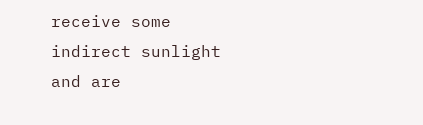receive some indirect sunlight and are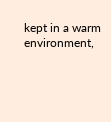kept in a warm environment,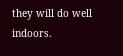they will do well indoors.